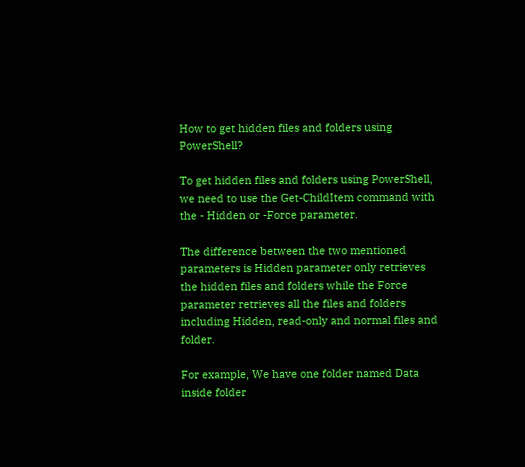How to get hidden files and folders using PowerShell?

To get hidden files and folders using PowerShell, we need to use the Get-ChildItem command with the - Hidden or -Force parameter.

The difference between the two mentioned parameters is Hidden parameter only retrieves the hidden files and folders while the Force parameter retrieves all the files and folders including Hidden, read-only and normal files and folder.

For example, We have one folder named Data inside folder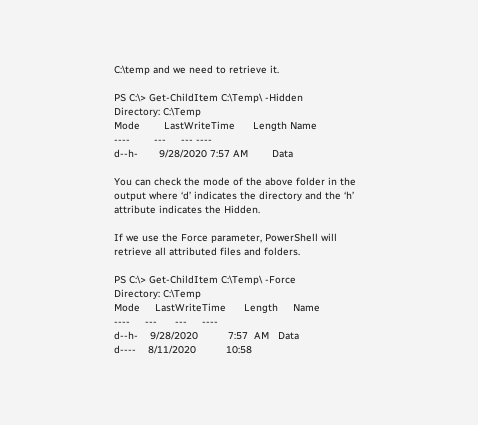C:\temp and we need to retrieve it.

PS C:\> Get-ChildItem C:\Temp\ -Hidden
Directory: C:\Temp
Mode        LastWriteTime      Length Name
----        ---     --- ----
d--h-       9/28/2020 7:57 AM        Data

You can check the mode of the above folder in the output where ‘d’ indicates the directory and the ‘h’ attribute indicates the Hidden.

If we use the Force parameter, PowerShell will retrieve all attributed files and folders.

PS C:\> Get-ChildItem C:\Temp\ -Force
Directory: C:\Temp
Mode     LastWriteTime      Length     Name
----     ---      ---     ----
d--h-    9/28/2020          7:57  AM   Data
d----    8/11/2020          10:58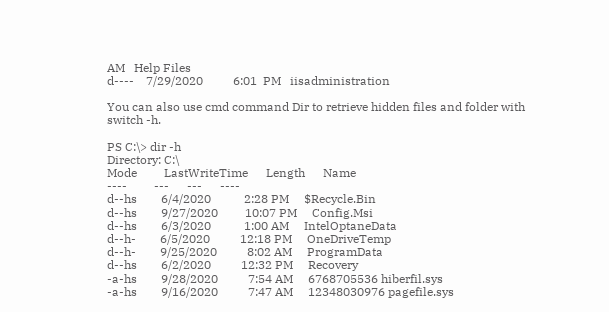AM   Help Files
d----    7/29/2020          6:01  PM   iisadministration

You can also use cmd command Dir to retrieve hidden files and folder with switch -h.

PS C:\> dir -h
Directory: C:\
Mode         LastWriteTime      Length      Name
----         ---      ---      ----
d--hs        6/4/2020           2:28 PM     $Recycle.Bin
d--hs        9/27/2020         10:07 PM     Config.Msi
d--hs        6/3/2020           1:00 AM     IntelOptaneData
d--h-        6/5/2020          12:18 PM     OneDriveTemp
d--h-        9/25/2020          8:02 AM     ProgramData
d--hs        6/2/2020          12:32 PM     Recovery
-a-hs        9/28/2020          7:54 AM     6768705536 hiberfil.sys
-a-hs        9/16/2020          7:47 AM     12348030976 pagefile.sys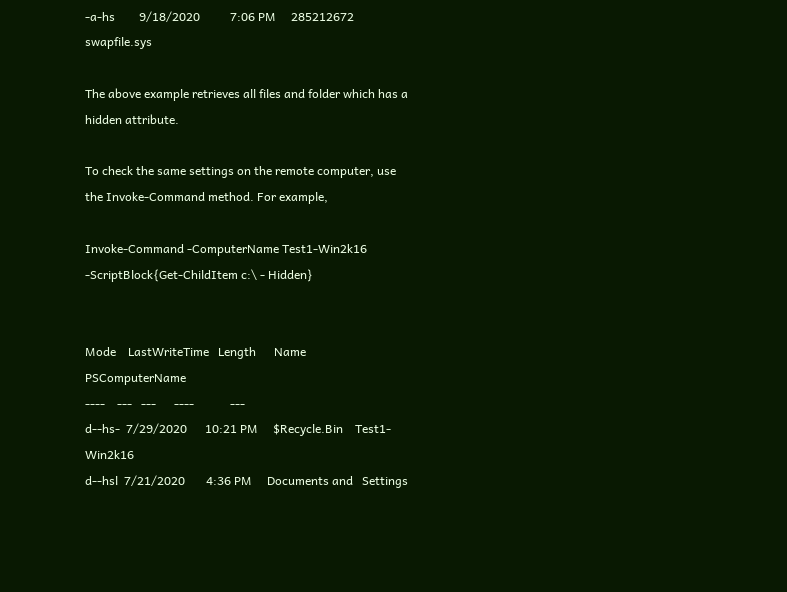-a-hs        9/18/2020          7:06 PM     285212672 swapfile.sys

The above example retrieves all files and folder which has a hidden attribute.

To check the same settings on the remote computer, use the Invoke-Command method. For example,

Invoke-Command -ComputerName Test1-Win2k16 -ScriptBlock{Get-ChildItem c:\ - Hidden}


Mode    LastWriteTime   Length      Name            PSComputerName
----    ---   ---      ----            ---
d--hs-  7/29/2020      10:21 PM     $Recycle.Bin    Test1-Win2k16
d--hsl  7/21/2020       4:36 PM     Documents and   Settings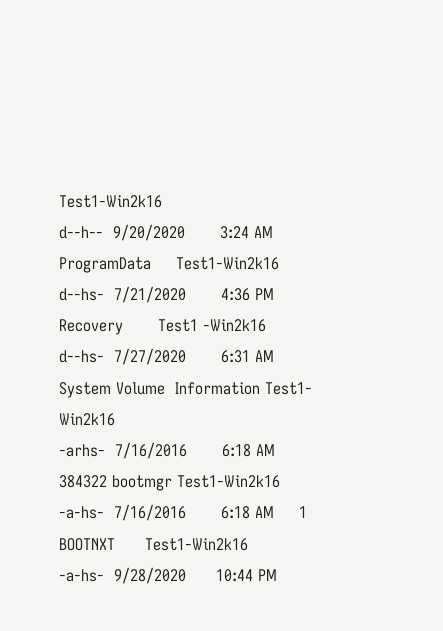Test1-Win2k16
d--h--  9/20/2020       3:24 AM     ProgramData     Test1-Win2k16
d--hs-  7/21/2020       4:36 PM     Recovery       Test1 -Win2k16
d--hs-  7/27/2020       6:31 AM     System Volume  Information Test1-Win2k16
-arhs-  7/16/2016       6:18 AM     384322 bootmgr Test1-Win2k16
-a-hs-  7/16/2016       6:18 AM     1 BOOTNXT      Test1-Win2k16
-a-hs-  9/28/2020      10:44 PM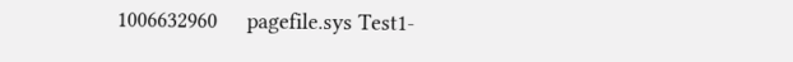1006632960     pagefile.sys Test1-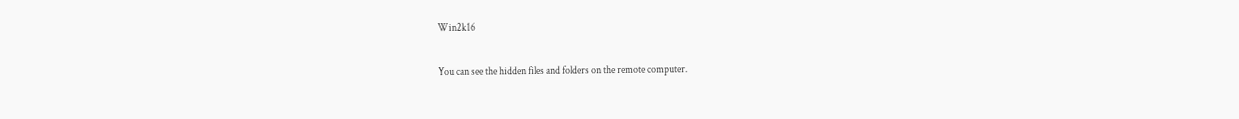Win2k16

You can see the hidden files and folders on the remote computer.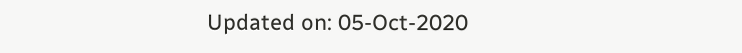Updated on: 05-Oct-2020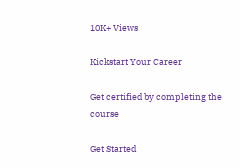10K+ Views

Kickstart Your Career

Get certified by completing the course

Get Started